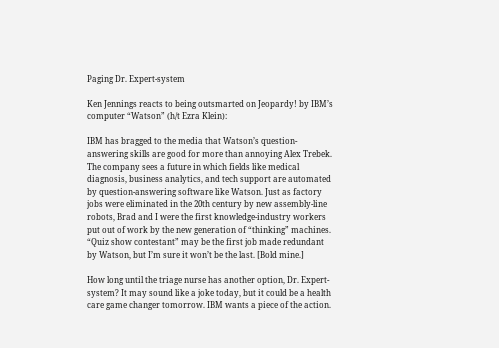Paging Dr. Expert-system

Ken Jennings reacts to being outsmarted on Jeopardy! by IBM’s computer “Watson” (h/t Ezra Klein):

IBM has bragged to the media that Watson’s question-answering skills are good for more than annoying Alex Trebek. The company sees a future in which fields like medical diagnosis, business analytics, and tech support are automated by question-answering software like Watson. Just as factory jobs were eliminated in the 20th century by new assembly-line robots, Brad and I were the first knowledge-industry workers put out of work by the new generation of “thinking” machines. “Quiz show contestant” may be the first job made redundant by Watson, but I’m sure it won’t be the last. [Bold mine.]

How long until the triage nurse has another option, Dr. Expert-system? It may sound like a joke today, but it could be a health care game changer tomorrow. IBM wants a piece of the action.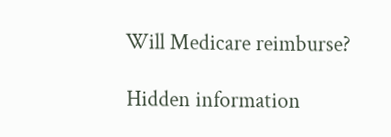Will Medicare reimburse?

Hidden information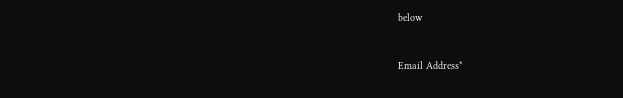below


Email Address*